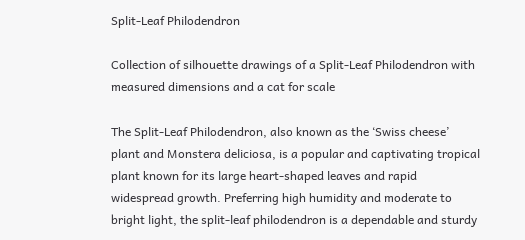Split-Leaf Philodendron

Collection of silhouette drawings of a Split-Leaf Philodendron with measured dimensions and a cat for scale

The Split-Leaf Philodendron, also known as the ‘Swiss cheese’ plant and Monstera deliciosa, is a popular and captivating tropical plant known for its large heart-shaped leaves and rapid widespread growth. Preferring high humidity and moderate to bright light, the split-leaf philodendron is a dependable and sturdy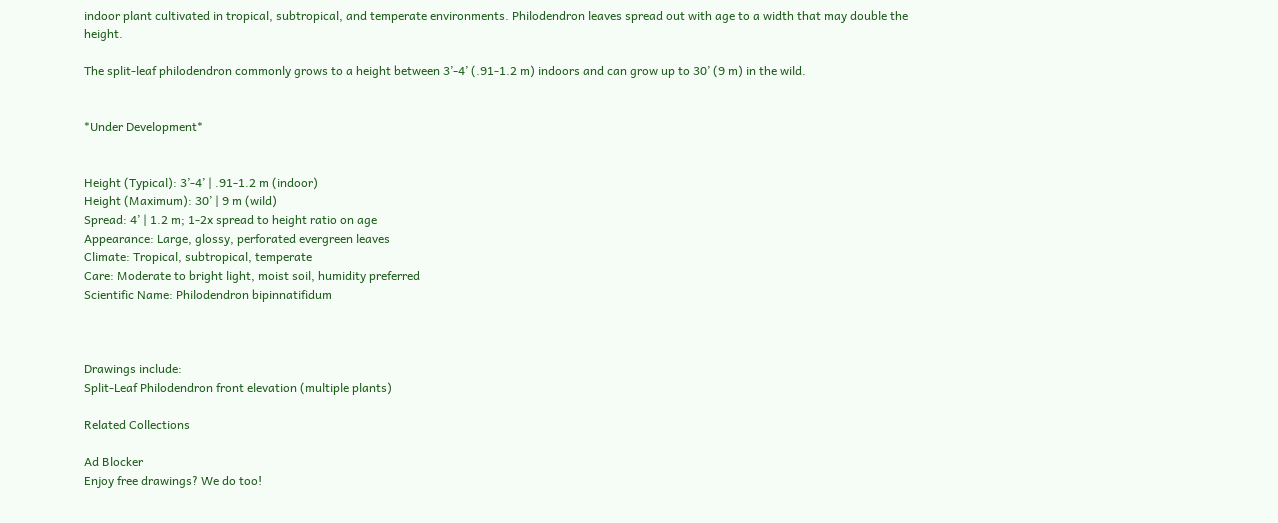indoor plant cultivated in tropical, subtropical, and temperate environments. Philodendron leaves spread out with age to a width that may double the height.

The split-leaf philodendron commonly grows to a height between 3’-4’ (.91-1.2 m) indoors and can grow up to 30’ (9 m) in the wild.


*Under Development*


Height (Typical): 3’-4’ | .91-1.2 m (indoor)
Height (Maximum): 30’ | 9 m (wild)
Spread: 4’ | 1.2 m; 1-2x spread to height ratio on age
Appearance: Large, glossy, perforated evergreen leaves
Climate: Tropical, subtropical, temperate
Care: Moderate to bright light, moist soil, humidity preferred
Scientific Name: Philodendron bipinnatifidum



Drawings include:
Split-Leaf Philodendron front elevation (multiple plants)

Related Collections

Ad Blocker
Enjoy free drawings? We do too!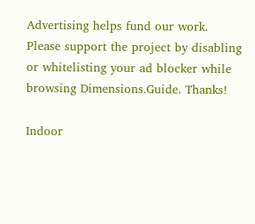Advertising helps fund our work.
Please support the project by disabling
or whitelisting your ad blocker while browsing Dimensions.Guide. Thanks!

Indoor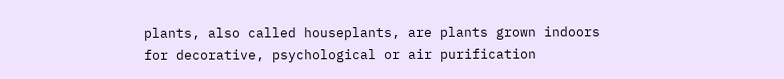plants, also called houseplants, are plants grown indoors for decorative, psychological or air purification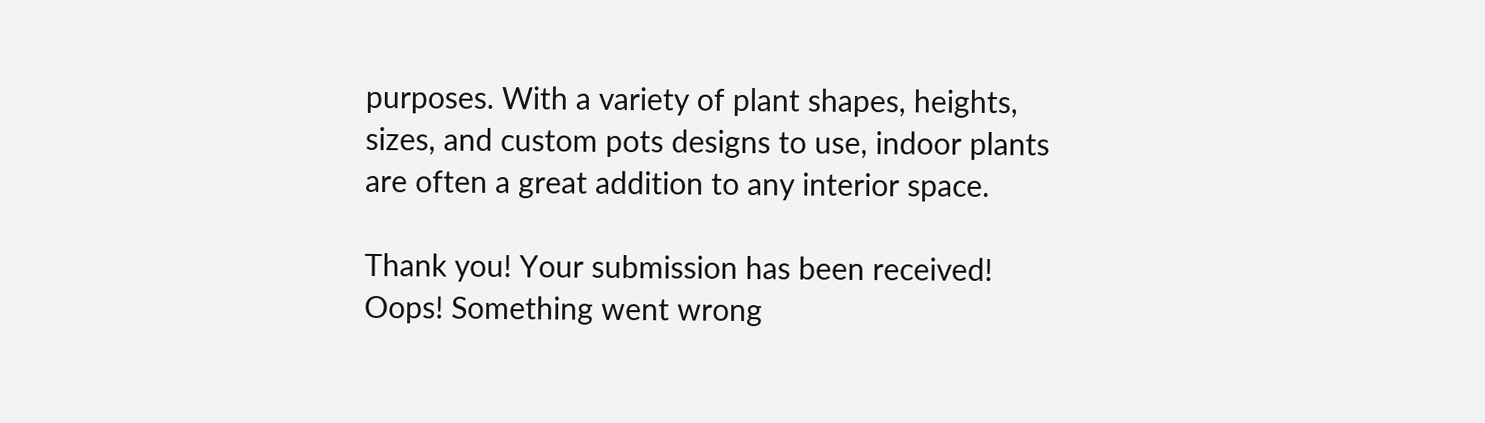purposes. With a variety of plant shapes, heights, sizes, and custom pots designs to use, indoor plants are often a great addition to any interior space.

Thank you! Your submission has been received!
Oops! Something went wrong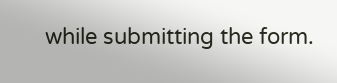while submitting the form.